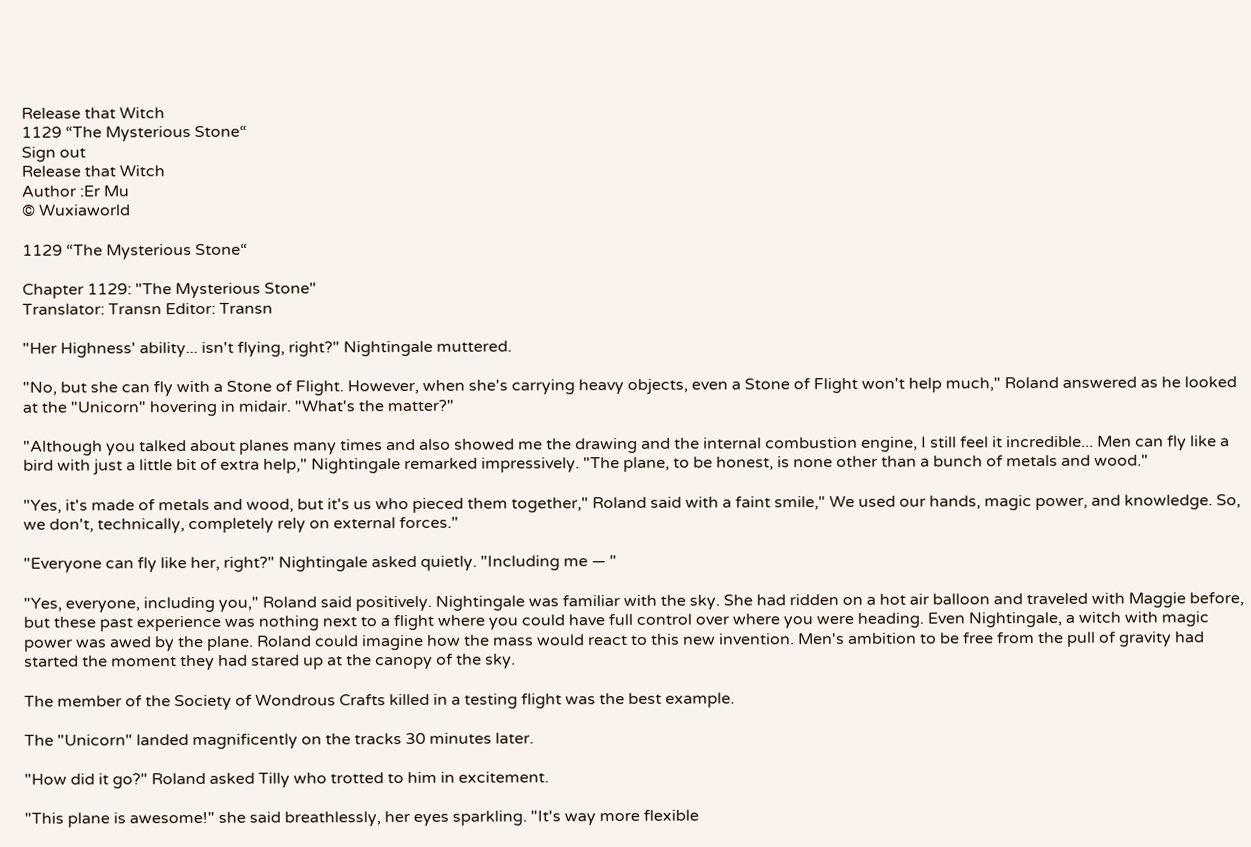Release that Witch
1129 “The Mysterious Stone“
Sign out
Release that Witch
Author :Er Mu
© Wuxiaworld

1129 “The Mysterious Stone“

Chapter 1129: "The Mysterious Stone"
Translator: Transn Editor: Transn

"Her Highness' ability... isn't flying, right?" Nightingale muttered.

"No, but she can fly with a Stone of Flight. However, when she's carrying heavy objects, even a Stone of Flight won't help much," Roland answered as he looked at the "Unicorn" hovering in midair. "What's the matter?"

"Although you talked about planes many times and also showed me the drawing and the internal combustion engine, I still feel it incredible... Men can fly like a bird with just a little bit of extra help," Nightingale remarked impressively. "The plane, to be honest, is none other than a bunch of metals and wood."

"Yes, it's made of metals and wood, but it's us who pieced them together," Roland said with a faint smile," We used our hands, magic power, and knowledge. So, we don't, technically, completely rely on external forces."

"Everyone can fly like her, right?" Nightingale asked quietly. "Including me — "

"Yes, everyone, including you," Roland said positively. Nightingale was familiar with the sky. She had ridden on a hot air balloon and traveled with Maggie before, but these past experience was nothing next to a flight where you could have full control over where you were heading. Even Nightingale, a witch with magic power was awed by the plane. Roland could imagine how the mass would react to this new invention. Men's ambition to be free from the pull of gravity had started the moment they had stared up at the canopy of the sky.

The member of the Society of Wondrous Crafts killed in a testing flight was the best example.

The "Unicorn" landed magnificently on the tracks 30 minutes later.

"How did it go?" Roland asked Tilly who trotted to him in excitement.

"This plane is awesome!" she said breathlessly, her eyes sparkling. "It's way more flexible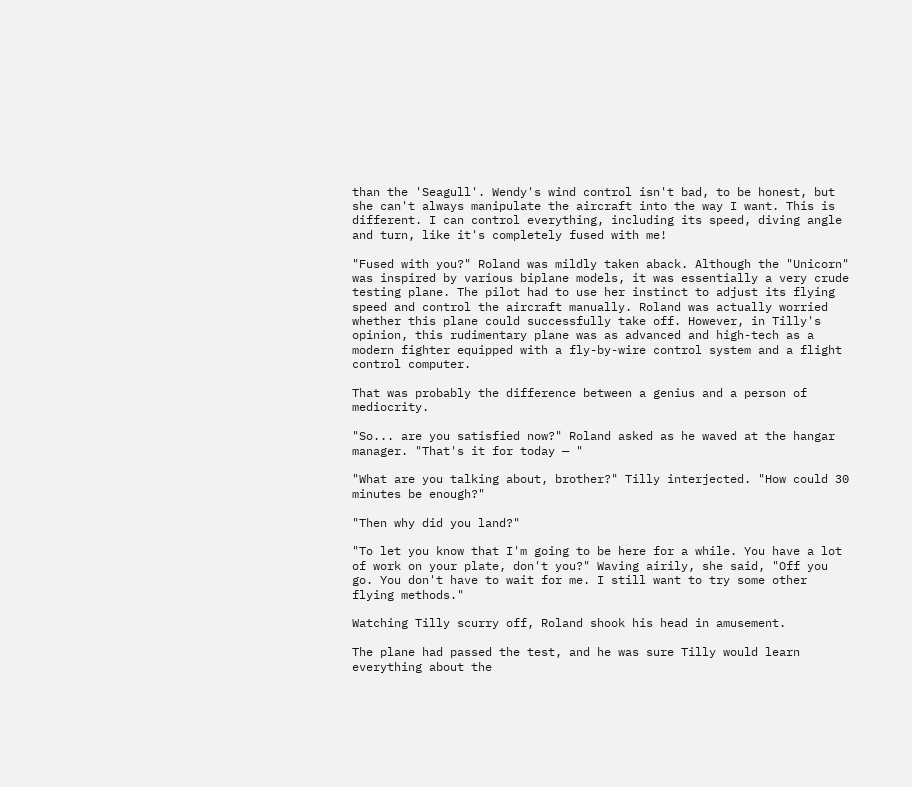than the 'Seagull'. Wendy's wind control isn't bad, to be honest, but she can't always manipulate the aircraft into the way I want. This is different. I can control everything, including its speed, diving angle and turn, like it's completely fused with me!

"Fused with you?" Roland was mildly taken aback. Although the "Unicorn" was inspired by various biplane models, it was essentially a very crude testing plane. The pilot had to use her instinct to adjust its flying speed and control the aircraft manually. Roland was actually worried whether this plane could successfully take off. However, in Tilly's opinion, this rudimentary plane was as advanced and high-tech as a modern fighter equipped with a fly-by-wire control system and a flight control computer.

That was probably the difference between a genius and a person of mediocrity.

"So... are you satisfied now?" Roland asked as he waved at the hangar manager. "That's it for today — "

"What are you talking about, brother?" Tilly interjected. "How could 30 minutes be enough?"

"Then why did you land?"

"To let you know that I'm going to be here for a while. You have a lot of work on your plate, don't you?" Waving airily, she said, "Off you go. You don't have to wait for me. I still want to try some other flying methods."

Watching Tilly scurry off, Roland shook his head in amusement.

The plane had passed the test, and he was sure Tilly would learn everything about the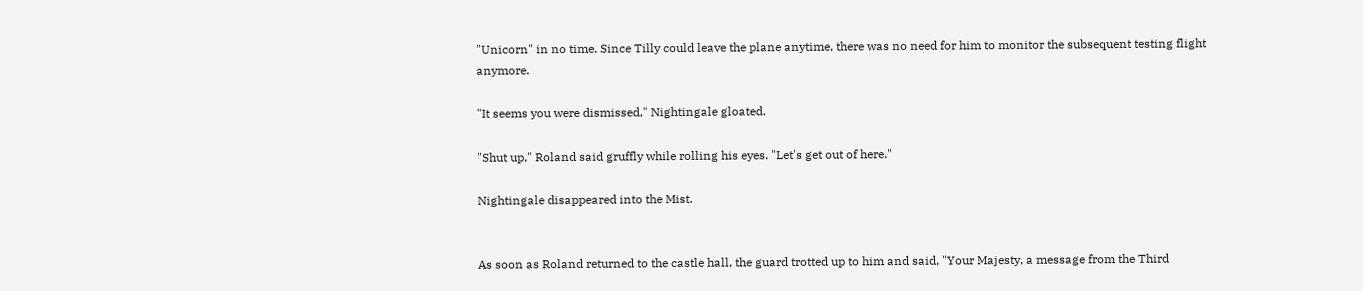"Unicorn" in no time. Since Tilly could leave the plane anytime, there was no need for him to monitor the subsequent testing flight anymore.

"It seems you were dismissed," Nightingale gloated.

"Shut up," Roland said gruffly while rolling his eyes. "Let's get out of here."

Nightingale disappeared into the Mist.


As soon as Roland returned to the castle hall, the guard trotted up to him and said, "Your Majesty, a message from the Third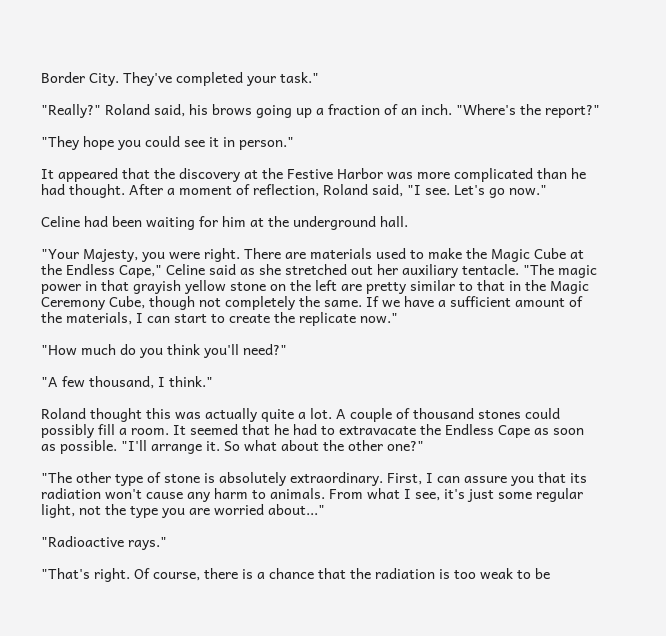Border City. They've completed your task."

"Really?" Roland said, his brows going up a fraction of an inch. "Where's the report?"

"They hope you could see it in person."

It appeared that the discovery at the Festive Harbor was more complicated than he had thought. After a moment of reflection, Roland said, "I see. Let's go now."

Celine had been waiting for him at the underground hall.

"Your Majesty, you were right. There are materials used to make the Magic Cube at the Endless Cape," Celine said as she stretched out her auxiliary tentacle. "The magic power in that grayish yellow stone on the left are pretty similar to that in the Magic Ceremony Cube, though not completely the same. If we have a sufficient amount of the materials, I can start to create the replicate now."

"How much do you think you'll need?"

"A few thousand, I think."

Roland thought this was actually quite a lot. A couple of thousand stones could possibly fill a room. It seemed that he had to extravacate the Endless Cape as soon as possible. "I'll arrange it. So what about the other one?"

"The other type of stone is absolutely extraordinary. First, I can assure you that its radiation won't cause any harm to animals. From what I see, it's just some regular light, not the type you are worried about..."

"Radioactive rays."

"That's right. Of course, there is a chance that the radiation is too weak to be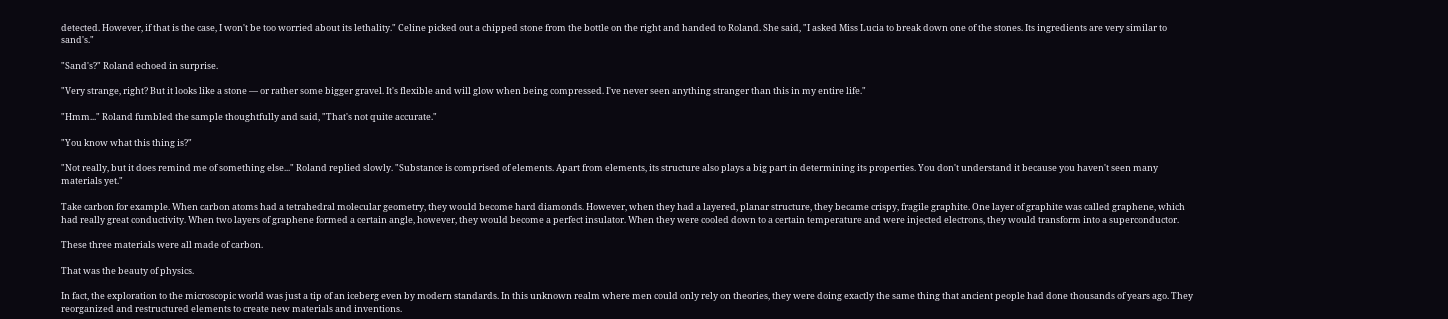detected. However, if that is the case, I won't be too worried about its lethality." Celine picked out a chipped stone from the bottle on the right and handed to Roland. She said, "I asked Miss Lucia to break down one of the stones. Its ingredients are very similar to sand's."

"Sand's?" Roland echoed in surprise.

"Very strange, right? But it looks like a stone — or rather some bigger gravel. It's flexible and will glow when being compressed. I've never seen anything stranger than this in my entire life."

"Hmm..." Roland fumbled the sample thoughtfully and said, "That's not quite accurate."

"You know what this thing is?"

"Not really, but it does remind me of something else..." Roland replied slowly. "Substance is comprised of elements. Apart from elements, its structure also plays a big part in determining its properties. You don't understand it because you haven't seen many materials yet."

Take carbon for example. When carbon atoms had a tetrahedral molecular geometry, they would become hard diamonds. However, when they had a layered, planar structure, they became crispy, fragile graphite. One layer of graphite was called graphene, which had really great conductivity. When two layers of graphene formed a certain angle, however, they would become a perfect insulator. When they were cooled down to a certain temperature and were injected electrons, they would transform into a superconductor.

These three materials were all made of carbon.

That was the beauty of physics.

In fact, the exploration to the microscopic world was just a tip of an iceberg even by modern standards. In this unknown realm where men could only rely on theories, they were doing exactly the same thing that ancient people had done thousands of years ago. They reorganized and restructured elements to create new materials and inventions.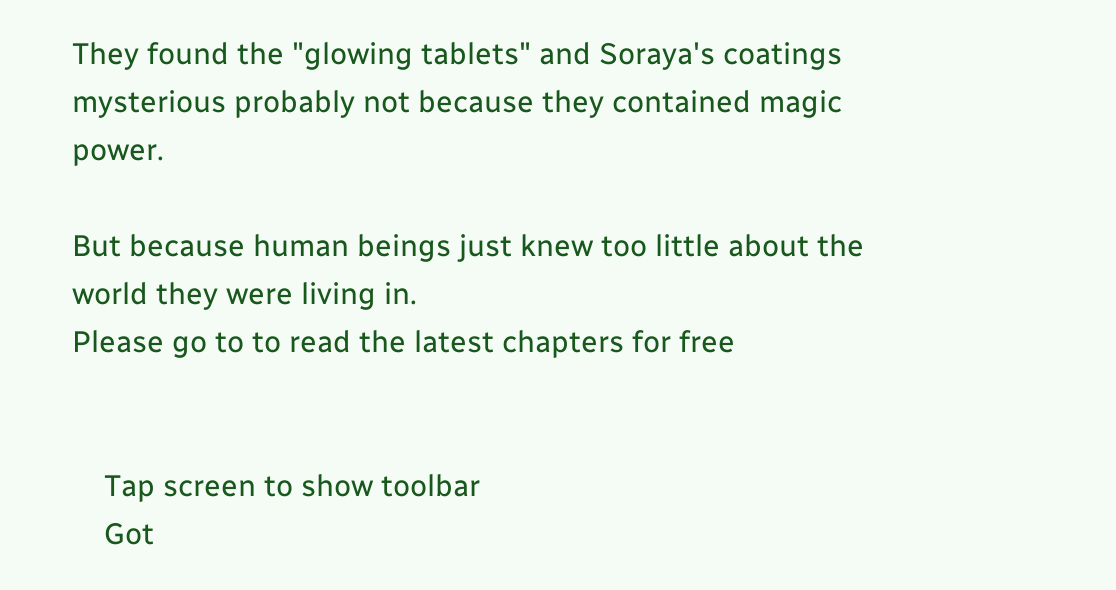They found the "glowing tablets" and Soraya's coatings mysterious probably not because they contained magic power.

But because human beings just knew too little about the world they were living in.
Please go to to read the latest chapters for free


    Tap screen to show toolbar
    Got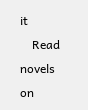it
    Read novels on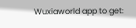Wuxiaworld app to get: